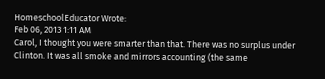HomeschoolEducator Wrote:
Feb 06, 2013 1:11 AM
Carol, I thought you were smarter than that. There was no surplus under Clinton. It was all smoke and mirrors accounting (the same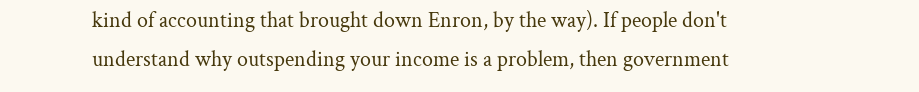kind of accounting that brought down Enron, by the way). If people don't understand why outspending your income is a problem, then government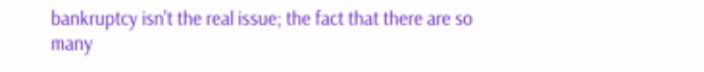bankruptcy isn't the real issue; the fact that there are so many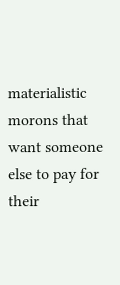materialistic morons that want someone else to pay for their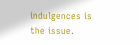indulgences is the issue.